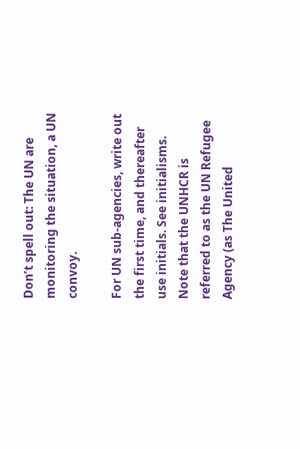Don’t spell out: The UN are monitoring the situation, a UN convoy.

For UN sub-agencies, write out the first time, and thereafter use initials. See initialisms. Note that the UNHCR is referred to as the UN Refugee Agency (as The United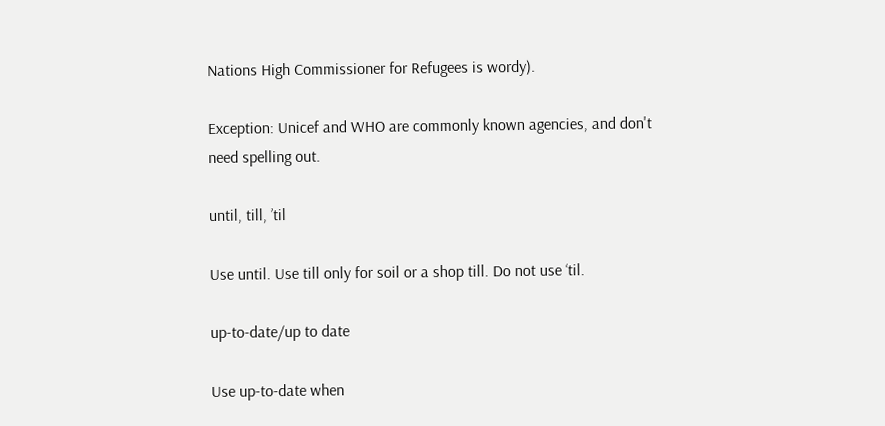Nations High Commissioner for Refugees is wordy).

Exception: Unicef and WHO are commonly known agencies, and don't need spelling out.

until, till, ’til

Use until. Use till only for soil or a shop till. Do not use ‘til.

up-to-date/up to date

Use up-to-date when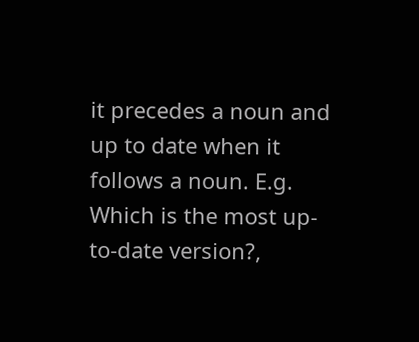it precedes a noun and up to date when it follows a noun. E.g. Which is the most up-to-date version?,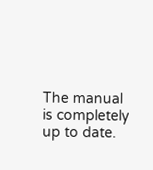The manual is completely up to date.